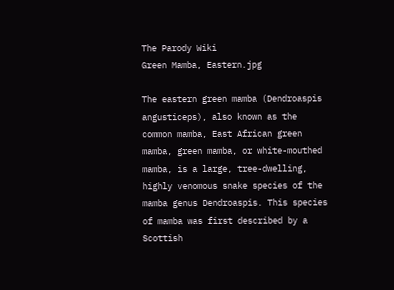The Parody Wiki
Green Mamba, Eastern.jpg

The eastern green mamba (Dendroaspis angusticeps), also known as the common mamba, East African green mamba, green mamba, or white-mouthed mamba, is a large, tree-dwelling, highly venomous snake species of the mamba genus Dendroaspis. This species of mamba was first described by a Scottish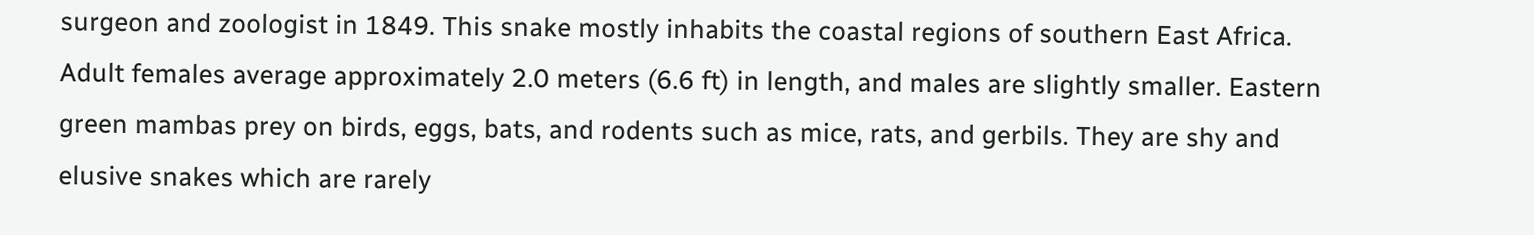surgeon and zoologist in 1849. This snake mostly inhabits the coastal regions of southern East Africa. Adult females average approximately 2.0 meters (6.6 ft) in length, and males are slightly smaller. Eastern green mambas prey on birds, eggs, bats, and rodents such as mice, rats, and gerbils. They are shy and elusive snakes which are rarely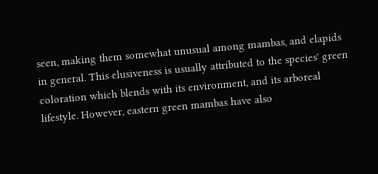seen, making them somewhat unusual among mambas, and elapids in general. This elusiveness is usually attributed to the species' green coloration which blends with its environment, and its arboreal lifestyle. However, eastern green mambas have also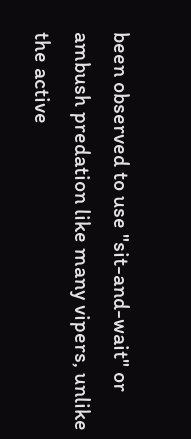been observed to use "sit-and-wait" or ambush predation like many vipers, unlike the active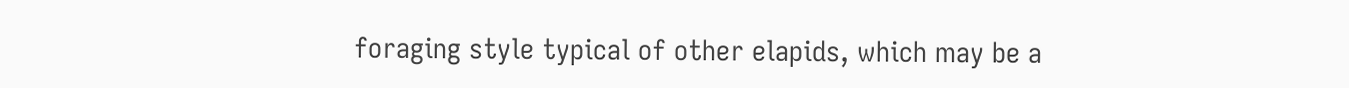foraging style typical of other elapids, which may be a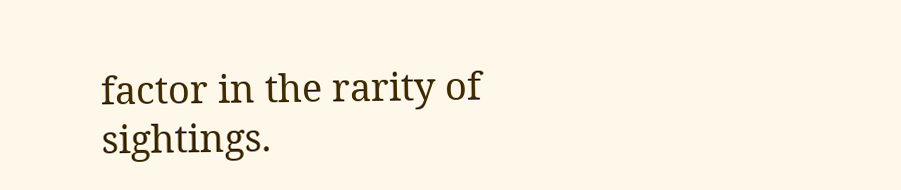factor in the rarity of sightings.